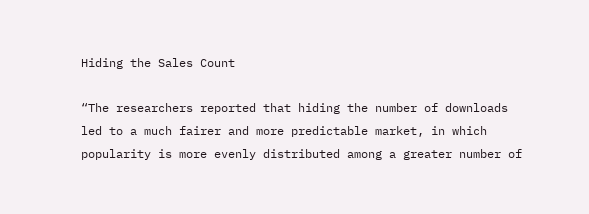Hiding the Sales Count

“The researchers reported that hiding the number of downloads led to a much fairer and more predictable market, in which popularity is more evenly distributed among a greater number of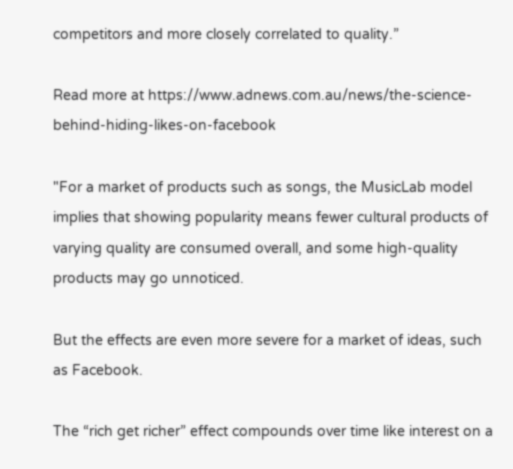competitors and more closely correlated to quality.”

Read more at https://www.adnews.com.au/news/the-science-behind-hiding-likes-on-facebook

"For a market of products such as songs, the MusicLab model implies that showing popularity means fewer cultural products of varying quality are consumed overall, and some high-quality products may go unnoticed.

But the effects are even more severe for a market of ideas, such as Facebook.

The “rich get richer” effect compounds over time like interest on a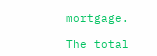mortgage.

The total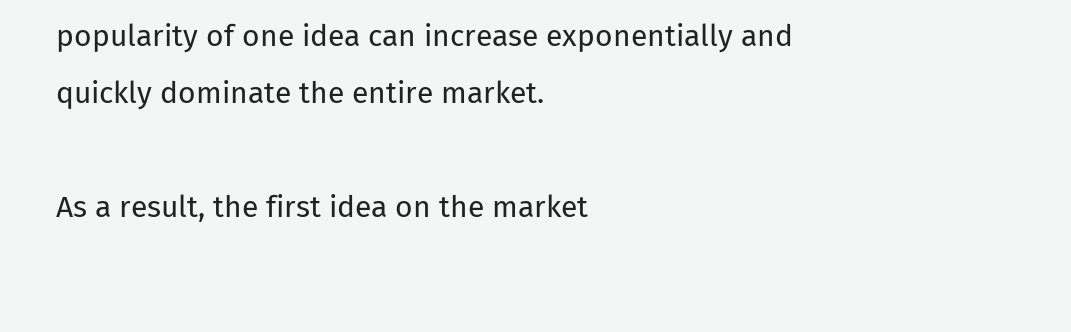popularity of one idea can increase exponentially and quickly dominate the entire market.

As a result, the first idea on the market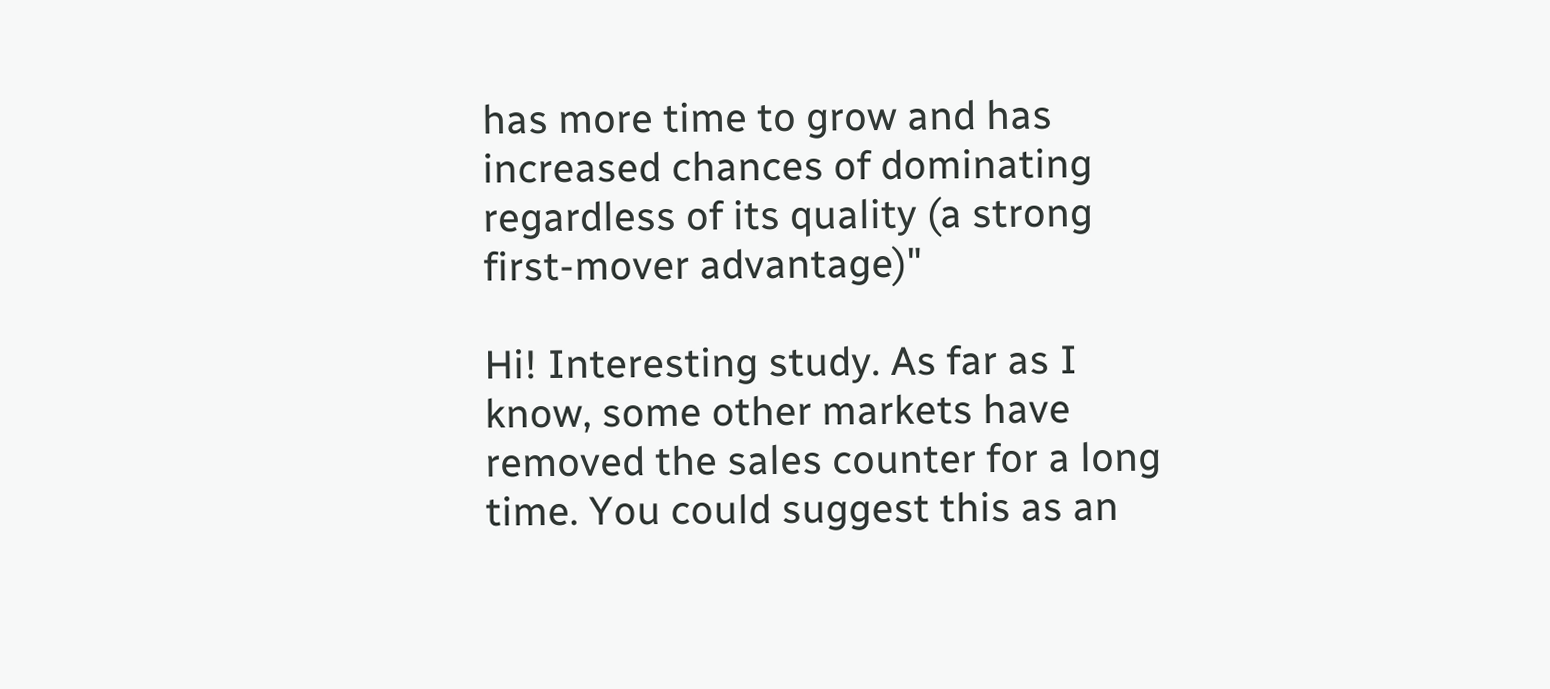has more time to grow and has increased chances of dominating regardless of its quality (a strong first-mover advantage)"

Hi! Interesting study. As far as I know, some other markets have removed the sales counter for a long time. You could suggest this as an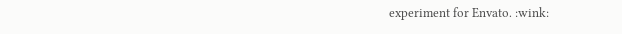experiment for Envato. :wink: